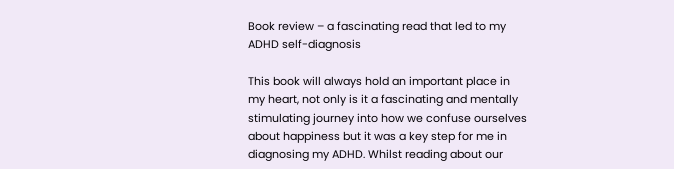Book review – a fascinating read that led to my ADHD self-diagnosis

This book will always hold an important place in my heart, not only is it a fascinating and mentally stimulating journey into how we confuse ourselves about happiness but it was a key step for me in diagnosing my ADHD. Whilst reading about our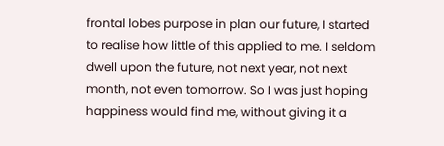frontal lobes purpose in plan our future, I started to realise how little of this applied to me. I seldom dwell upon the future, not next year, not next month, not even tomorrow. So I was just hoping happiness would find me, without giving it a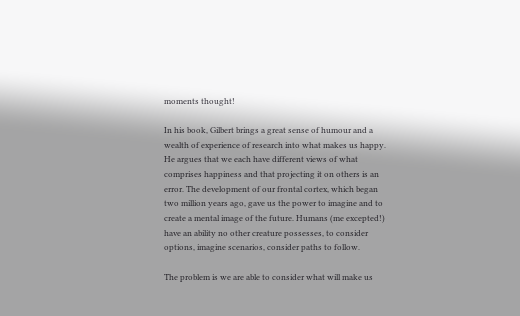moments thought!

In his book, Gilbert brings a great sense of humour and a wealth of experience of research into what makes us happy. He argues that we each have different views of what comprises happiness and that projecting it on others is an error. The development of our frontal cortex, which began two million years ago, gave us the power to imagine and to create a mental image of the future. Humans (me excepted!) have an ability no other creature possesses, to consider options, imagine scenarios, consider paths to follow.

The problem is we are able to consider what will make us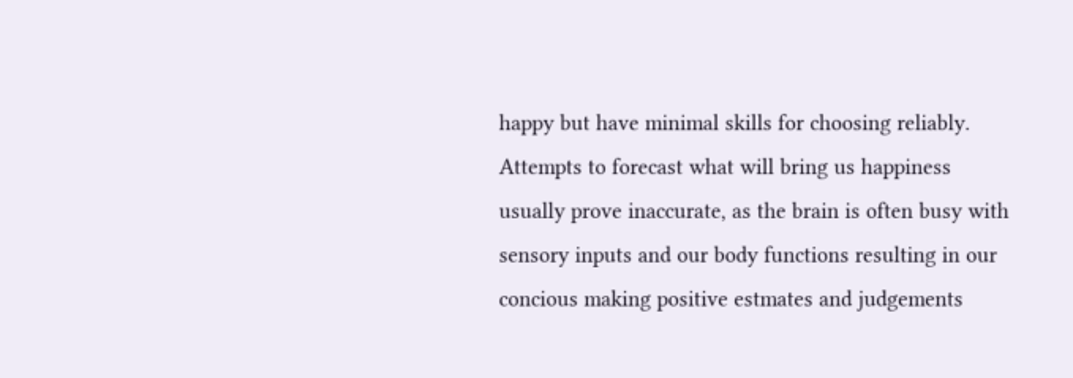happy but have minimal skills for choosing reliably. Attempts to forecast what will bring us happiness usually prove inaccurate, as the brain is often busy with sensory inputs and our body functions resulting in our concious making positive estmates and judgements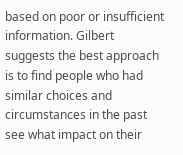based on poor or insufficient information. Gilbert suggests the best approach is to find people who had similar choices and circumstances in the past see what impact on their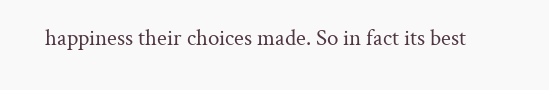happiness their choices made. So in fact its best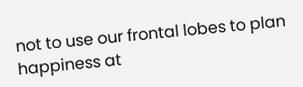not to use our frontal lobes to plan happiness at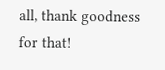all, thank goodness for that!